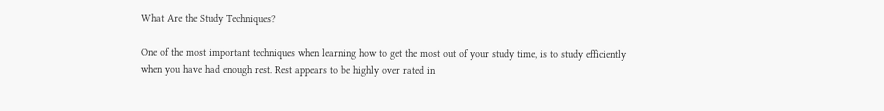What Are the Study Techniques?

One of the most important techniques when learning how to get the most out of your study time, is to study efficiently when you have had enough rest. Rest appears to be highly over rated in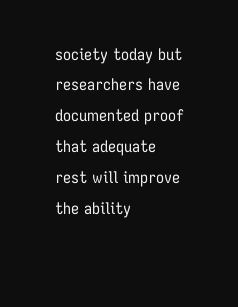society today but researchers have documented proof that adequate rest will improve the ability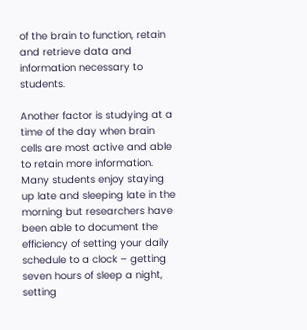of the brain to function, retain and retrieve data and information necessary to students.

Another factor is studying at a time of the day when brain cells are most active and able to retain more information. Many students enjoy staying up late and sleeping late in the morning but researchers have been able to document the efficiency of setting your daily schedule to a clock – getting seven hours of sleep a night, setting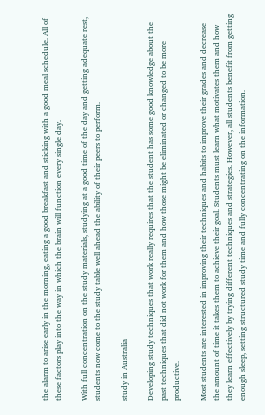the alarm to arise early in the morning, eating a good breakfast and sticking with a good meal schedule. All of these factors play into the way in which the brain will function every single day.

With full concentration on the study materials, studying at a good time of the day and getting adequate rest, students now come to the study table well ahead the ability of their peers to perform.

study in Australia

Developing study techniques that work really requires that the student has some good knowledge about the past techniques that did not work for them and how those might be eliminated or changed to be more productive.

Most students are interested in improving their techniques and habits to improve their grades and decrease the amount of time it takes them to achieve their goal. Students must learn what motivates them and how they learn effectively by trying different techniques and strategies. However, all students benefit from getting enough sleep, setting structured study time and fully concentrating on the information.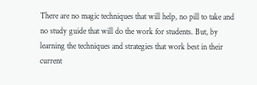There are no magic techniques that will help, no pill to take and no study guide that will do the work for students. But, by learning the techniques and strategies that work best in their current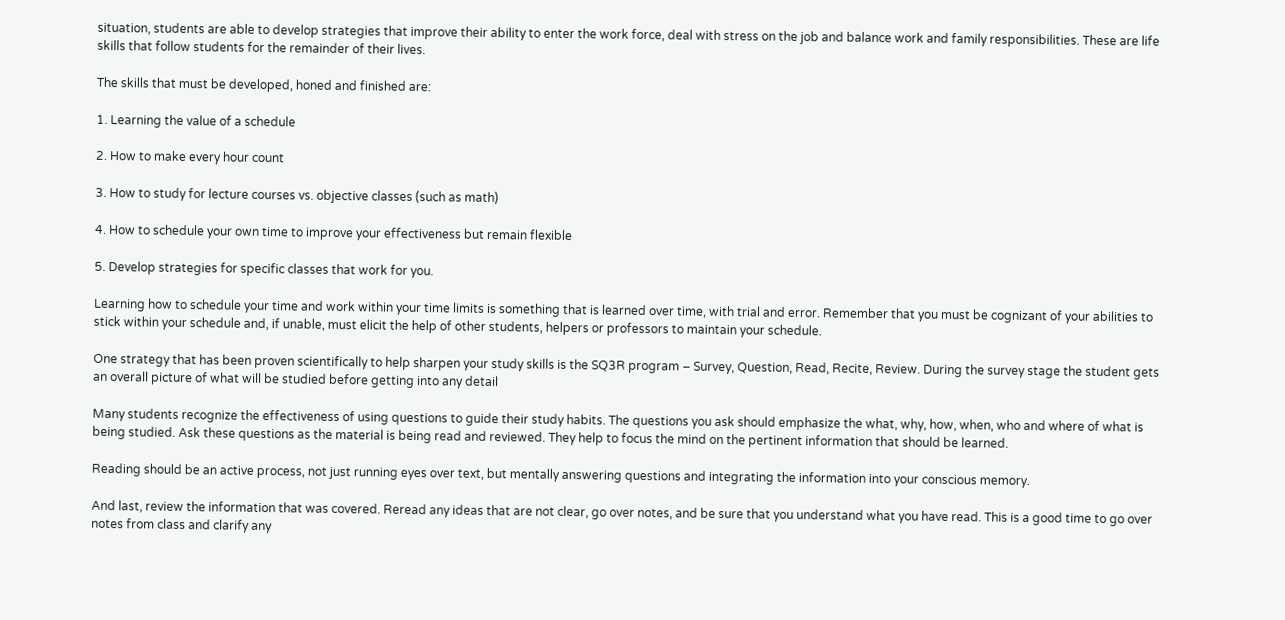situation, students are able to develop strategies that improve their ability to enter the work force, deal with stress on the job and balance work and family responsibilities. These are life skills that follow students for the remainder of their lives.

The skills that must be developed, honed and finished are:

1. Learning the value of a schedule

2. How to make every hour count

3. How to study for lecture courses vs. objective classes (such as math)

4. How to schedule your own time to improve your effectiveness but remain flexible

5. Develop strategies for specific classes that work for you.

Learning how to schedule your time and work within your time limits is something that is learned over time, with trial and error. Remember that you must be cognizant of your abilities to stick within your schedule and, if unable, must elicit the help of other students, helpers or professors to maintain your schedule.

One strategy that has been proven scientifically to help sharpen your study skills is the SQ3R program – Survey, Question, Read, Recite, Review. During the survey stage the student gets an overall picture of what will be studied before getting into any detail

Many students recognize the effectiveness of using questions to guide their study habits. The questions you ask should emphasize the what, why, how, when, who and where of what is being studied. Ask these questions as the material is being read and reviewed. They help to focus the mind on the pertinent information that should be learned.

Reading should be an active process, not just running eyes over text, but mentally answering questions and integrating the information into your conscious memory.

And last, review the information that was covered. Reread any ideas that are not clear, go over notes, and be sure that you understand what you have read. This is a good time to go over notes from class and clarify any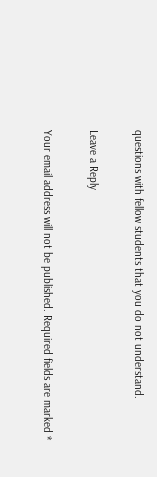questions with fellow students that you do not understand.

Leave a Reply

Your email address will not be published. Required fields are marked *